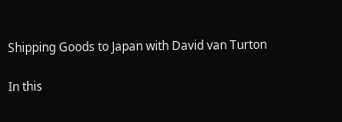Shipping Goods to Japan with David van Turton

In this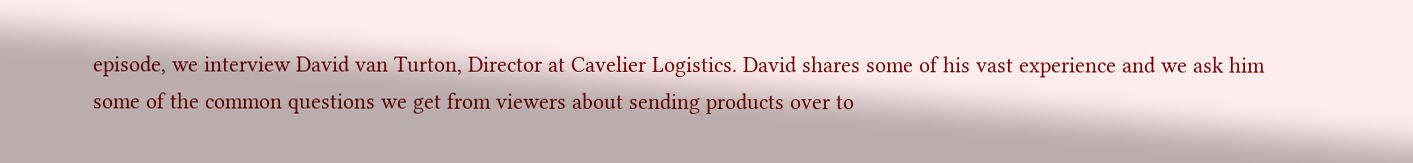episode, we interview David van Turton, Director at Cavelier Logistics. David shares some of his vast experience and we ask him some of the common questions we get from viewers about sending products over to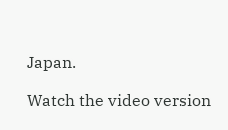Japan.

Watch the video version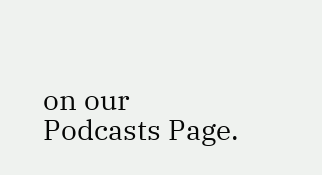on our Podcasts Page.